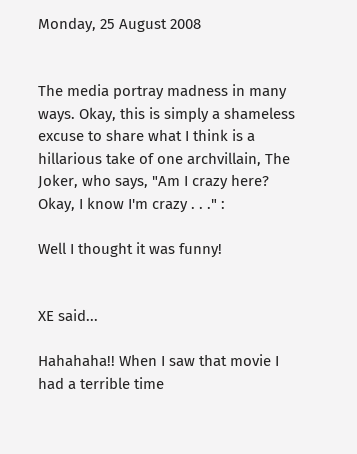Monday, 25 August 2008


The media portray madness in many ways. Okay, this is simply a shameless excuse to share what I think is a hillarious take of one archvillain, The Joker, who says, "Am I crazy here? Okay, I know I'm crazy . . ." :

Well I thought it was funny!


XE said...

Hahahaha!! When I saw that movie I had a terrible time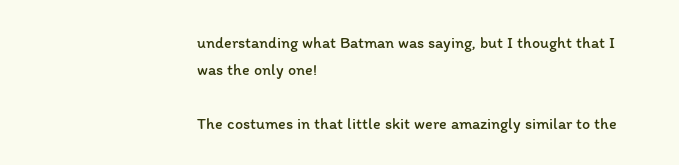understanding what Batman was saying, but I thought that I was the only one!

The costumes in that little skit were amazingly similar to the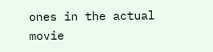ones in the actual movie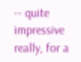-- quite impressive really, for a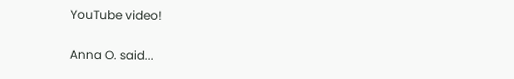YouTube video!

Anna O. said...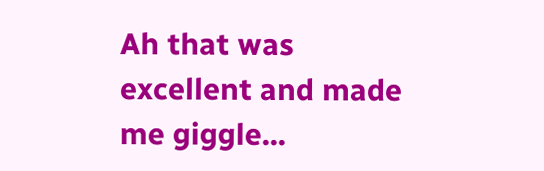Ah that was excellent and made me giggle...